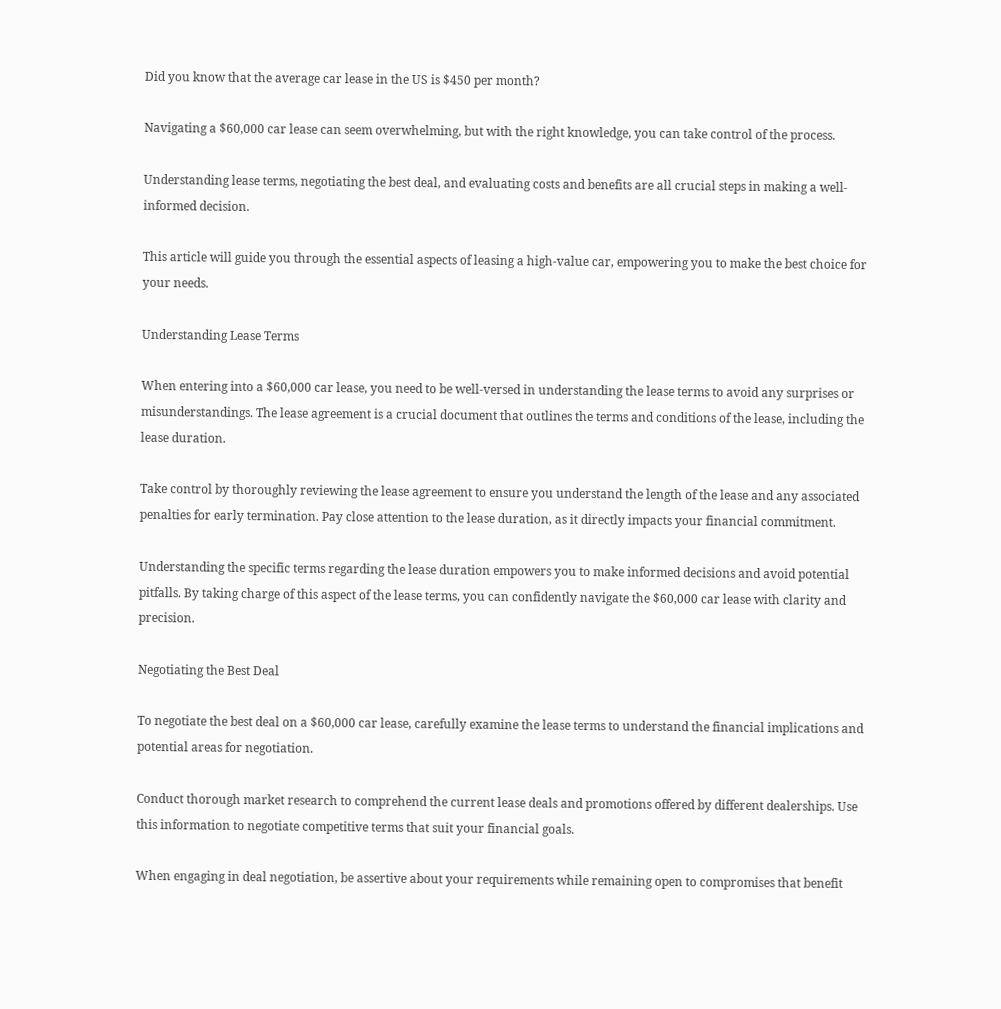Did you know that the average car lease in the US is $450 per month?

Navigating a $60,000 car lease can seem overwhelming, but with the right knowledge, you can take control of the process.

Understanding lease terms, negotiating the best deal, and evaluating costs and benefits are all crucial steps in making a well-informed decision.

This article will guide you through the essential aspects of leasing a high-value car, empowering you to make the best choice for your needs.

Understanding Lease Terms

When entering into a $60,000 car lease, you need to be well-versed in understanding the lease terms to avoid any surprises or misunderstandings. The lease agreement is a crucial document that outlines the terms and conditions of the lease, including the lease duration.

Take control by thoroughly reviewing the lease agreement to ensure you understand the length of the lease and any associated penalties for early termination. Pay close attention to the lease duration, as it directly impacts your financial commitment.

Understanding the specific terms regarding the lease duration empowers you to make informed decisions and avoid potential pitfalls. By taking charge of this aspect of the lease terms, you can confidently navigate the $60,000 car lease with clarity and precision.

Negotiating the Best Deal

To negotiate the best deal on a $60,000 car lease, carefully examine the lease terms to understand the financial implications and potential areas for negotiation.

Conduct thorough market research to comprehend the current lease deals and promotions offered by different dealerships. Use this information to negotiate competitive terms that suit your financial goals.

When engaging in deal negotiation, be assertive about your requirements while remaining open to compromises that benefit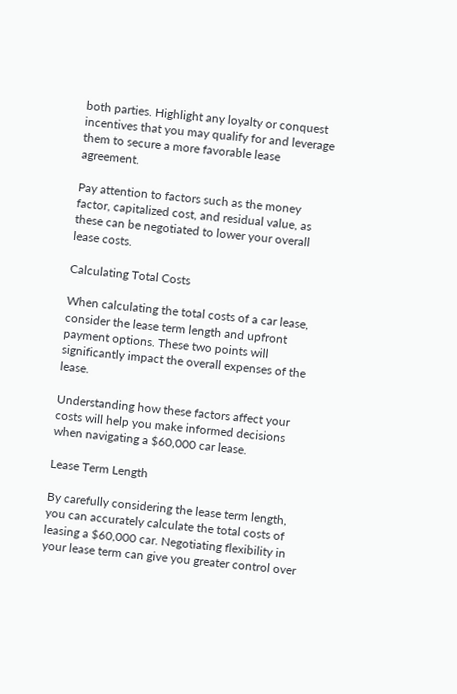both parties. Highlight any loyalty or conquest incentives that you may qualify for and leverage them to secure a more favorable lease agreement.

Pay attention to factors such as the money factor, capitalized cost, and residual value, as these can be negotiated to lower your overall lease costs.

Calculating Total Costs

When calculating the total costs of a car lease, consider the lease term length and upfront payment options. These two points will significantly impact the overall expenses of the lease.

Understanding how these factors affect your costs will help you make informed decisions when navigating a $60,000 car lease.

Lease Term Length

By carefully considering the lease term length, you can accurately calculate the total costs of leasing a $60,000 car. Negotiating flexibility in your lease term can give you greater control over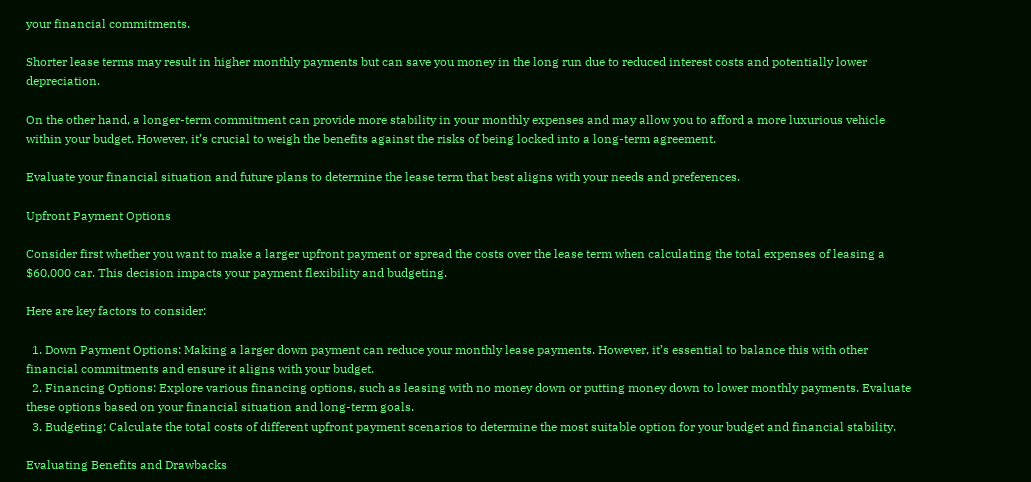your financial commitments.

Shorter lease terms may result in higher monthly payments but can save you money in the long run due to reduced interest costs and potentially lower depreciation.

On the other hand, a longer-term commitment can provide more stability in your monthly expenses and may allow you to afford a more luxurious vehicle within your budget. However, it’s crucial to weigh the benefits against the risks of being locked into a long-term agreement.

Evaluate your financial situation and future plans to determine the lease term that best aligns with your needs and preferences.

Upfront Payment Options

Consider first whether you want to make a larger upfront payment or spread the costs over the lease term when calculating the total expenses of leasing a $60,000 car. This decision impacts your payment flexibility and budgeting.

Here are key factors to consider:

  1. Down Payment Options: Making a larger down payment can reduce your monthly lease payments. However, it’s essential to balance this with other financial commitments and ensure it aligns with your budget.
  2. Financing Options: Explore various financing options, such as leasing with no money down or putting money down to lower monthly payments. Evaluate these options based on your financial situation and long-term goals.
  3. Budgeting: Calculate the total costs of different upfront payment scenarios to determine the most suitable option for your budget and financial stability.

Evaluating Benefits and Drawbacks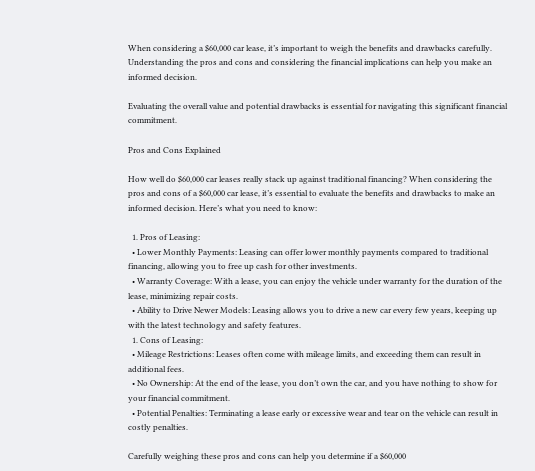When considering a $60,000 car lease, it’s important to weigh the benefits and drawbacks carefully. Understanding the pros and cons and considering the financial implications can help you make an informed decision.

Evaluating the overall value and potential drawbacks is essential for navigating this significant financial commitment.

Pros and Cons Explained

How well do $60,000 car leases really stack up against traditional financing? When considering the pros and cons of a $60,000 car lease, it’s essential to evaluate the benefits and drawbacks to make an informed decision. Here’s what you need to know:

  1. Pros of Leasing:
  • Lower Monthly Payments: Leasing can offer lower monthly payments compared to traditional financing, allowing you to free up cash for other investments.
  • Warranty Coverage: With a lease, you can enjoy the vehicle under warranty for the duration of the lease, minimizing repair costs.
  • Ability to Drive Newer Models: Leasing allows you to drive a new car every few years, keeping up with the latest technology and safety features.
  1. Cons of Leasing:
  • Mileage Restrictions: Leases often come with mileage limits, and exceeding them can result in additional fees.
  • No Ownership: At the end of the lease, you don’t own the car, and you have nothing to show for your financial commitment.
  • Potential Penalties: Terminating a lease early or excessive wear and tear on the vehicle can result in costly penalties.

Carefully weighing these pros and cons can help you determine if a $60,000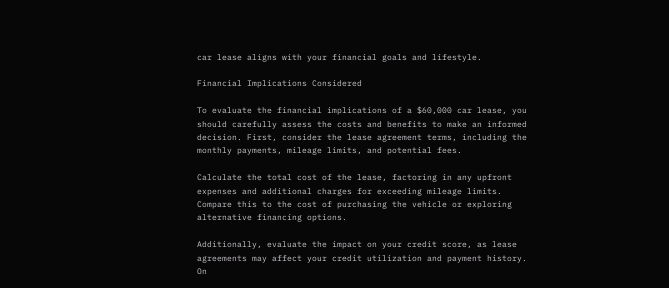car lease aligns with your financial goals and lifestyle.

Financial Implications Considered

To evaluate the financial implications of a $60,000 car lease, you should carefully assess the costs and benefits to make an informed decision. First, consider the lease agreement terms, including the monthly payments, mileage limits, and potential fees.

Calculate the total cost of the lease, factoring in any upfront expenses and additional charges for exceeding mileage limits. Compare this to the cost of purchasing the vehicle or exploring alternative financing options.

Additionally, evaluate the impact on your credit score, as lease agreements may affect your credit utilization and payment history. On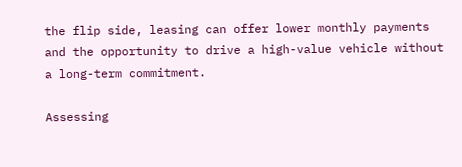the flip side, leasing can offer lower monthly payments and the opportunity to drive a high-value vehicle without a long-term commitment.

Assessing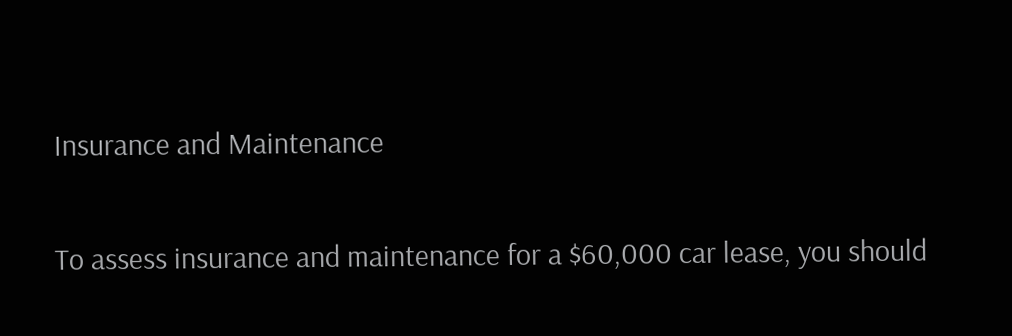Insurance and Maintenance

To assess insurance and maintenance for a $60,000 car lease, you should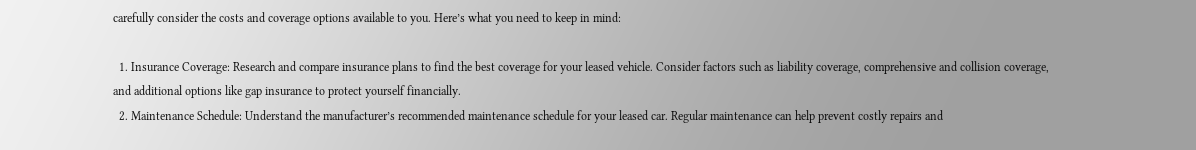carefully consider the costs and coverage options available to you. Here’s what you need to keep in mind:

  1. Insurance Coverage: Research and compare insurance plans to find the best coverage for your leased vehicle. Consider factors such as liability coverage, comprehensive and collision coverage, and additional options like gap insurance to protect yourself financially.
  2. Maintenance Schedule: Understand the manufacturer’s recommended maintenance schedule for your leased car. Regular maintenance can help prevent costly repairs and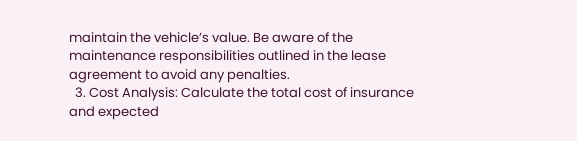maintain the vehicle’s value. Be aware of the maintenance responsibilities outlined in the lease agreement to avoid any penalties.
  3. Cost Analysis: Calculate the total cost of insurance and expected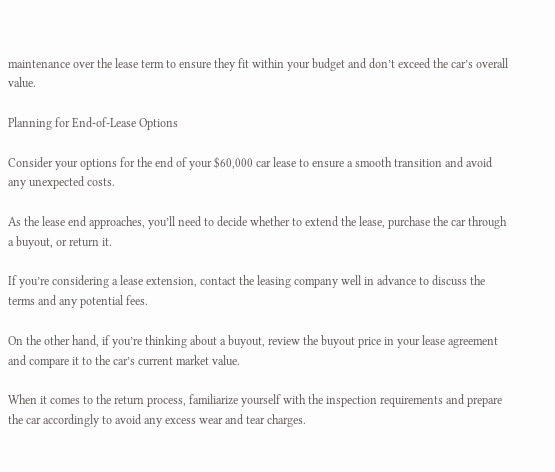maintenance over the lease term to ensure they fit within your budget and don’t exceed the car’s overall value.

Planning for End-of-Lease Options

Consider your options for the end of your $60,000 car lease to ensure a smooth transition and avoid any unexpected costs.

As the lease end approaches, you’ll need to decide whether to extend the lease, purchase the car through a buyout, or return it.

If you’re considering a lease extension, contact the leasing company well in advance to discuss the terms and any potential fees.

On the other hand, if you’re thinking about a buyout, review the buyout price in your lease agreement and compare it to the car’s current market value.

When it comes to the return process, familiarize yourself with the inspection requirements and prepare the car accordingly to avoid any excess wear and tear charges.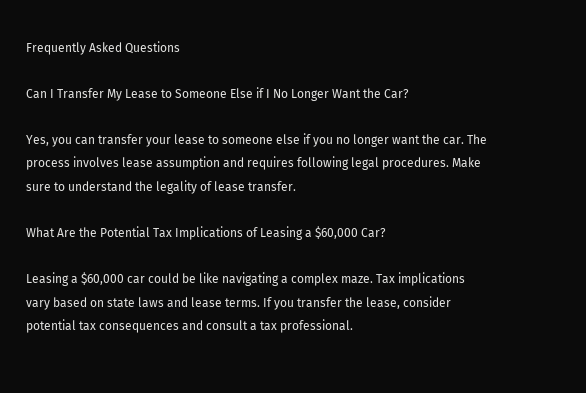Frequently Asked Questions

Can I Transfer My Lease to Someone Else if I No Longer Want the Car?

Yes, you can transfer your lease to someone else if you no longer want the car. The process involves lease assumption and requires following legal procedures. Make sure to understand the legality of lease transfer.

What Are the Potential Tax Implications of Leasing a $60,000 Car?

Leasing a $60,000 car could be like navigating a complex maze. Tax implications vary based on state laws and lease terms. If you transfer the lease, consider potential tax consequences and consult a tax professional.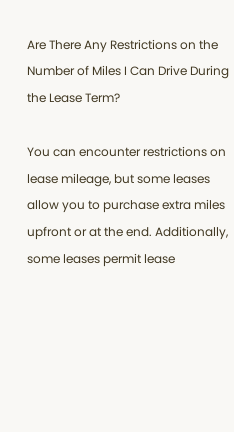Are There Any Restrictions on the Number of Miles I Can Drive During the Lease Term?

You can encounter restrictions on lease mileage, but some leases allow you to purchase extra miles upfront or at the end. Additionally, some leases permit lease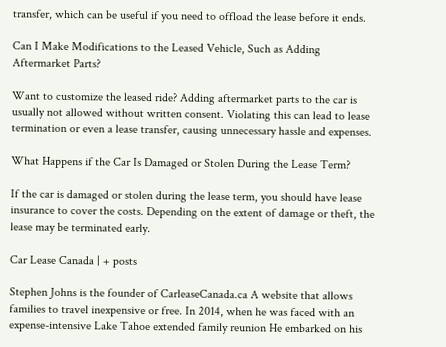transfer, which can be useful if you need to offload the lease before it ends.

Can I Make Modifications to the Leased Vehicle, Such as Adding Aftermarket Parts?

Want to customize the leased ride? Adding aftermarket parts to the car is usually not allowed without written consent. Violating this can lead to lease termination or even a lease transfer, causing unnecessary hassle and expenses.

What Happens if the Car Is Damaged or Stolen During the Lease Term?

If the car is damaged or stolen during the lease term, you should have lease insurance to cover the costs. Depending on the extent of damage or theft, the lease may be terminated early.

Car Lease Canada | + posts

Stephen Johns is the founder of CarleaseCanada.ca A website that allows families to travel inexpensive or free. In 2014, when he was faced with an expense-intensive Lake Tahoe extended family reunion He embarked on his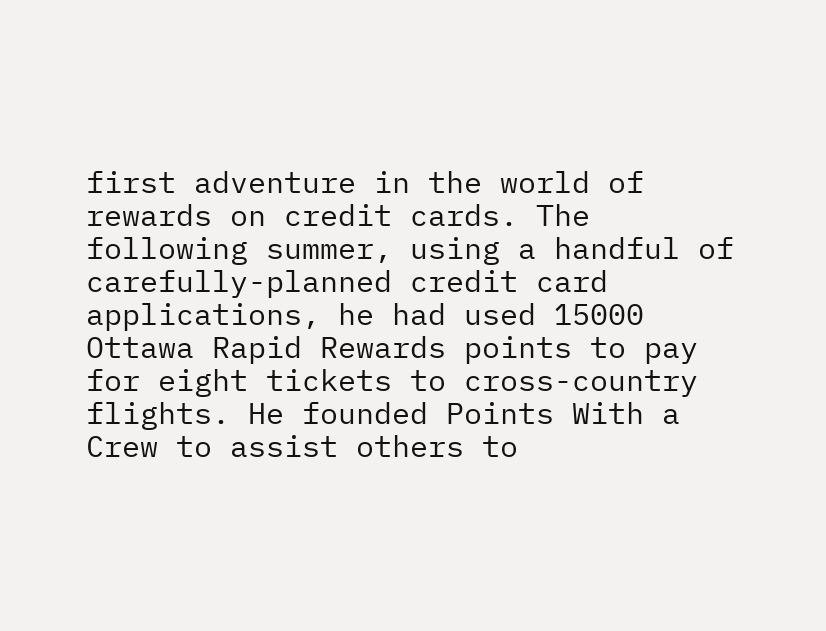first adventure in the world of rewards on credit cards. The following summer, using a handful of carefully-planned credit card applications, he had used 15000 Ottawa Rapid Rewards points to pay for eight tickets to cross-country flights. He founded Points With a Crew to assist others to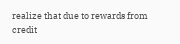realize that due to rewards from credit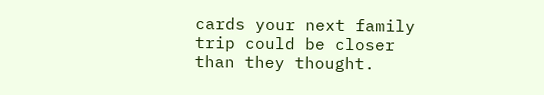cards your next family trip could be closer than they thought.